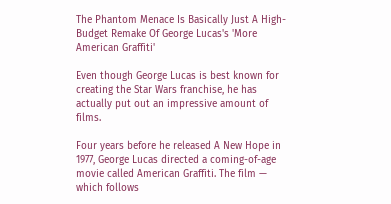The Phantom Menace Is Basically Just A High-Budget Remake Of George Lucas's 'More American Graffiti'

Even though George Lucas is best known for creating the Star Wars franchise, he has actually put out an impressive amount of films.

Four years before he released A New Hope in 1977, George Lucas directed a coming-of-age movie called American Graffiti. The film — which follows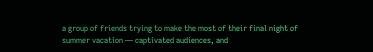a group of friends trying to make the most of their final night of summer vacation — captivated audiences, and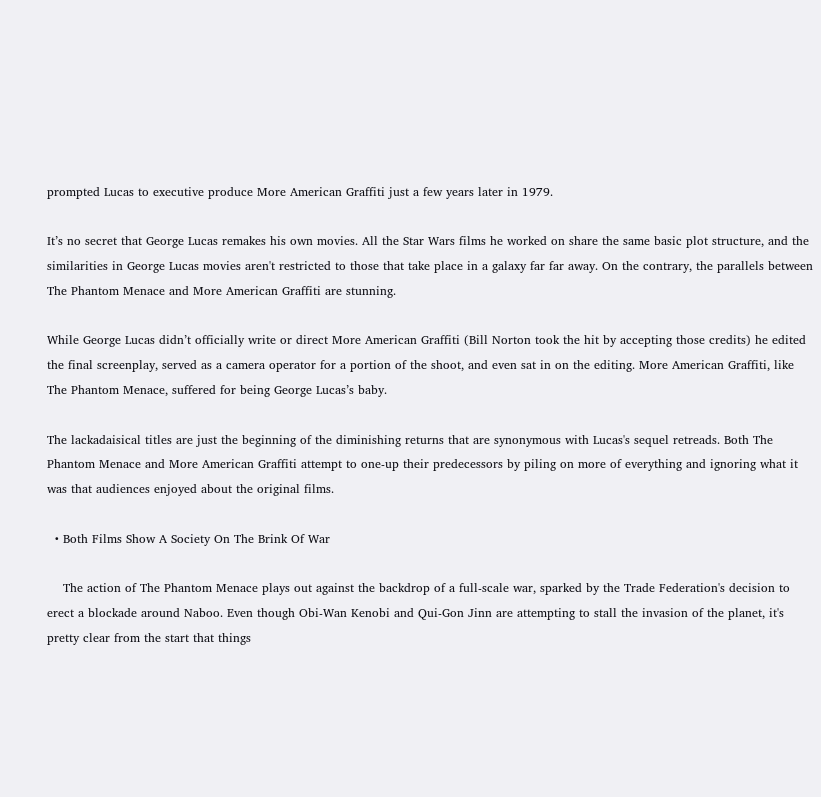prompted Lucas to executive produce More American Graffiti just a few years later in 1979.

It’s no secret that George Lucas remakes his own movies. All the Star Wars films he worked on share the same basic plot structure, and the similarities in George Lucas movies aren't restricted to those that take place in a galaxy far far away. On the contrary, the parallels between The Phantom Menace and More American Graffiti are stunning.

While George Lucas didn’t officially write or direct More American Graffiti (Bill Norton took the hit by accepting those credits) he edited the final screenplay, served as a camera operator for a portion of the shoot, and even sat in on the editing. More American Graffiti, like The Phantom Menace, suffered for being George Lucas’s baby.

The lackadaisical titles are just the beginning of the diminishing returns that are synonymous with Lucas's sequel retreads. Both The Phantom Menace and More American Graffiti attempt to one-up their predecessors by piling on more of everything and ignoring what it was that audiences enjoyed about the original films.

  • Both Films Show A Society On The Brink Of War

    The action of The Phantom Menace plays out against the backdrop of a full-scale war, sparked by the Trade Federation's decision to erect a blockade around Naboo. Even though Obi-Wan Kenobi and Qui-Gon Jinn are attempting to stall the invasion of the planet, it's pretty clear from the start that things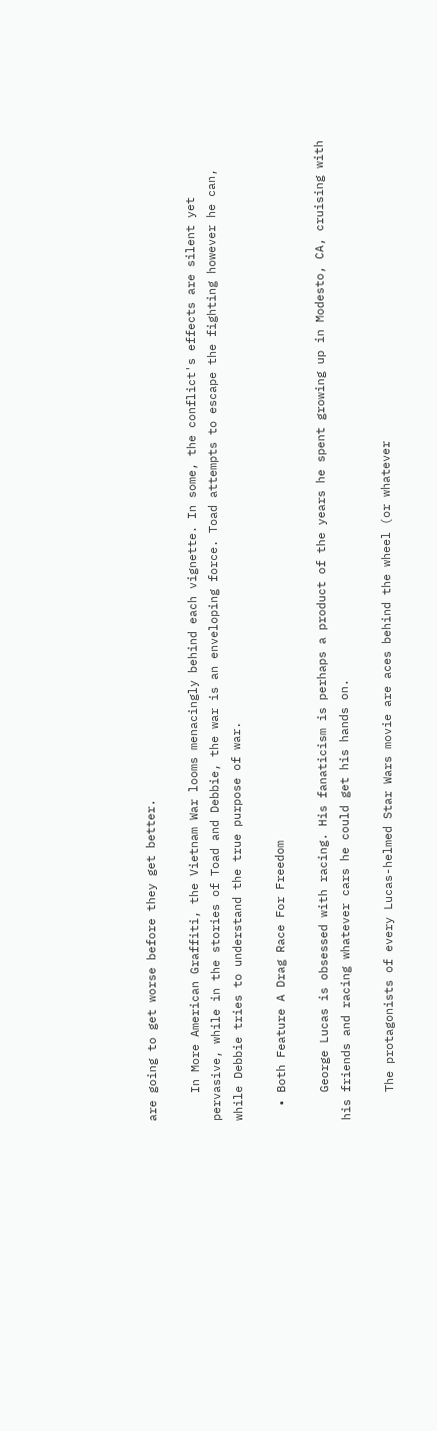are going to get worse before they get better.

    In More American Graffiti, the Vietnam War looms menacingly behind each vignette. In some, the conflict's effects are silent yet pervasive, while in the stories of Toad and Debbie, the war is an enveloping force. Toad attempts to escape the fighting however he can, while Debbie tries to understand the true purpose of war.

  • Both Feature A Drag Race For Freedom

    George Lucas is obsessed with racing. His fanaticism is perhaps a product of the years he spent growing up in Modesto, CA, cruising with his friends and racing whatever cars he could get his hands on.

    The protagonists of every Lucas-helmed Star Wars movie are aces behind the wheel (or whatever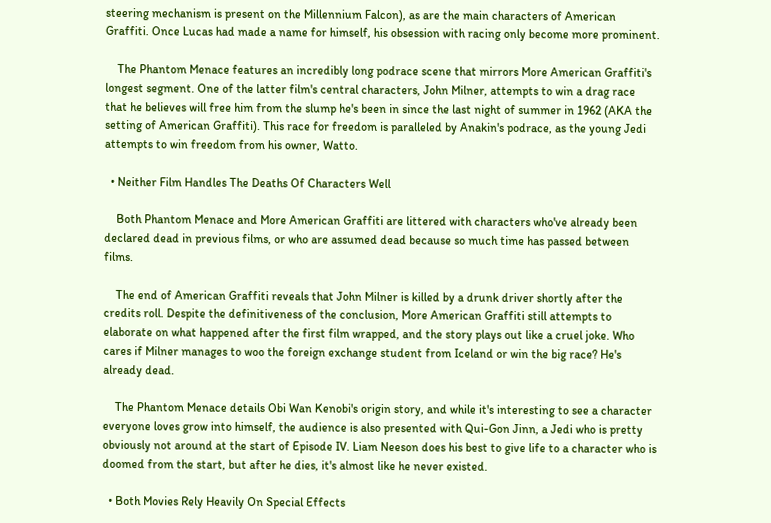steering mechanism is present on the Millennium Falcon), as are the main characters of American Graffiti. Once Lucas had made a name for himself, his obsession with racing only become more prominent.

    The Phantom Menace features an incredibly long podrace scene that mirrors More American Graffiti's longest segment. One of the latter film's central characters, John Milner, attempts to win a drag race that he believes will free him from the slump he's been in since the last night of summer in 1962 (AKA the setting of American Graffiti). This race for freedom is paralleled by Anakin's podrace, as the young Jedi attempts to win freedom from his owner, Watto.

  • Neither Film Handles The Deaths Of Characters Well

    Both Phantom Menace and More American Graffiti are littered with characters who've already been declared dead in previous films, or who are assumed dead because so much time has passed between films.

    The end of American Graffiti reveals that John Milner is killed by a drunk driver shortly after the credits roll. Despite the definitiveness of the conclusion, More American Graffiti still attempts to elaborate on what happened after the first film wrapped, and the story plays out like a cruel joke. Who cares if Milner manages to woo the foreign exchange student from Iceland or win the big race? He's already dead.

    The Phantom Menace details Obi Wan Kenobi's origin story, and while it's interesting to see a character everyone loves grow into himself, the audience is also presented with Qui-Gon Jinn, a Jedi who is pretty obviously not around at the start of Episode IV. Liam Neeson does his best to give life to a character who is doomed from the start, but after he dies, it's almost like he never existed.

  • Both Movies Rely Heavily On Special Effects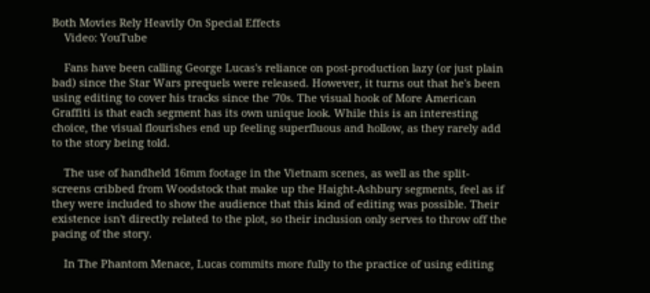Both Movies Rely Heavily On Special Effects
    Video: YouTube

    Fans have been calling George Lucas's reliance on post-production lazy (or just plain bad) since the Star Wars prequels were released. However, it turns out that he's been using editing to cover his tracks since the '70s. The visual hook of More American Graffiti is that each segment has its own unique look. While this is an interesting choice, the visual flourishes end up feeling superfluous and hollow, as they rarely add to the story being told.

    The use of handheld 16mm footage in the Vietnam scenes, as well as the split-screens cribbed from Woodstock that make up the Haight-Ashbury segments, feel as if they were included to show the audience that this kind of editing was possible. Their existence isn't directly related to the plot, so their inclusion only serves to throw off the pacing of the story.

    In The Phantom Menace, Lucas commits more fully to the practice of using editing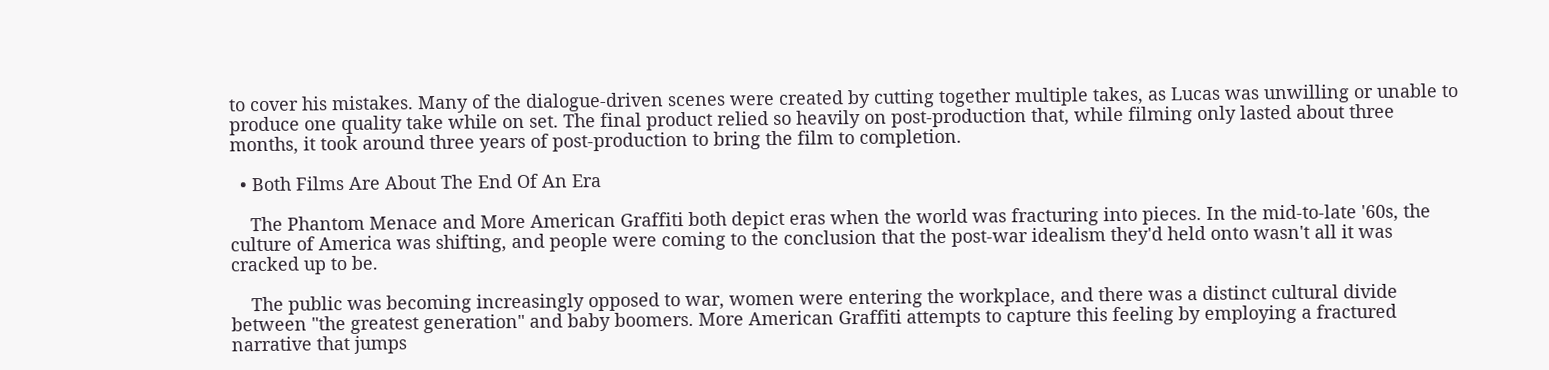to cover his mistakes. Many of the dialogue-driven scenes were created by cutting together multiple takes, as Lucas was unwilling or unable to produce one quality take while on set. The final product relied so heavily on post-production that, while filming only lasted about three months, it took around three years of post-production to bring the film to completion.

  • Both Films Are About The End Of An Era

    The Phantom Menace and More American Graffiti both depict eras when the world was fracturing into pieces. In the mid-to-late '60s, the culture of America was shifting, and people were coming to the conclusion that the post-war idealism they'd held onto wasn't all it was cracked up to be.

    The public was becoming increasingly opposed to war, women were entering the workplace, and there was a distinct cultural divide between "the greatest generation" and baby boomers. More American Graffiti attempts to capture this feeling by employing a fractured narrative that jumps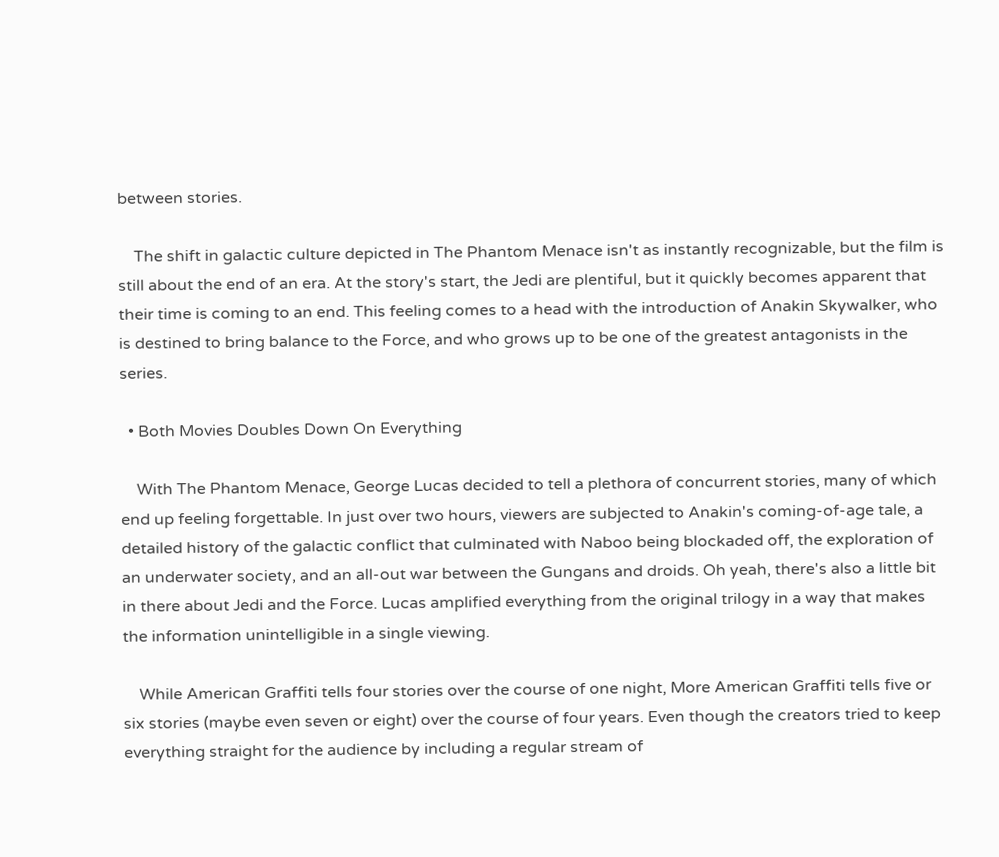between stories.

    The shift in galactic culture depicted in The Phantom Menace isn't as instantly recognizable, but the film is still about the end of an era. At the story's start, the Jedi are plentiful, but it quickly becomes apparent that their time is coming to an end. This feeling comes to a head with the introduction of Anakin Skywalker, who is destined to bring balance to the Force, and who grows up to be one of the greatest antagonists in the series.

  • Both Movies Doubles Down On Everything

    With The Phantom Menace, George Lucas decided to tell a plethora of concurrent stories, many of which end up feeling forgettable. In just over two hours, viewers are subjected to Anakin's coming-of-age tale, a detailed history of the galactic conflict that culminated with Naboo being blockaded off, the exploration of an underwater society, and an all-out war between the Gungans and droids. Oh yeah, there's also a little bit in there about Jedi and the Force. Lucas amplified everything from the original trilogy in a way that makes the information unintelligible in a single viewing.

    While American Graffiti tells four stories over the course of one night, More American Graffiti tells five or six stories (maybe even seven or eight) over the course of four years. Even though the creators tried to keep everything straight for the audience by including a regular stream of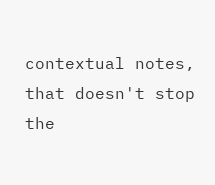contextual notes, that doesn't stop the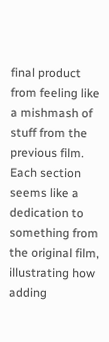final product from feeling like a mishmash of stuff from the previous film. Each section seems like a dedication to something from the original film, illustrating how adding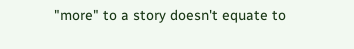"more" to a story doesn't equate to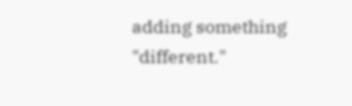adding something "different."